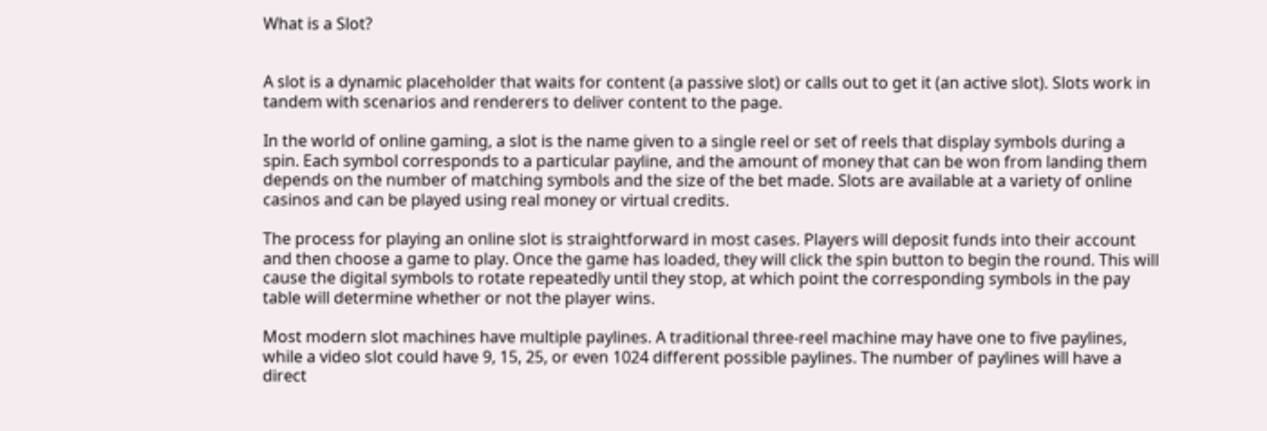What is a Slot?


A slot is a dynamic placeholder that waits for content (a passive slot) or calls out to get it (an active slot). Slots work in tandem with scenarios and renderers to deliver content to the page.

In the world of online gaming, a slot is the name given to a single reel or set of reels that display symbols during a spin. Each symbol corresponds to a particular payline, and the amount of money that can be won from landing them depends on the number of matching symbols and the size of the bet made. Slots are available at a variety of online casinos and can be played using real money or virtual credits.

The process for playing an online slot is straightforward in most cases. Players will deposit funds into their account and then choose a game to play. Once the game has loaded, they will click the spin button to begin the round. This will cause the digital symbols to rotate repeatedly until they stop, at which point the corresponding symbols in the pay table will determine whether or not the player wins.

Most modern slot machines have multiple paylines. A traditional three-reel machine may have one to five paylines, while a video slot could have 9, 15, 25, or even 1024 different possible paylines. The number of paylines will have a direct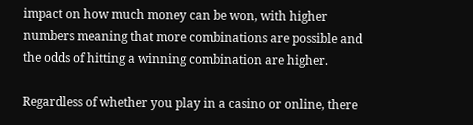impact on how much money can be won, with higher numbers meaning that more combinations are possible and the odds of hitting a winning combination are higher.

Regardless of whether you play in a casino or online, there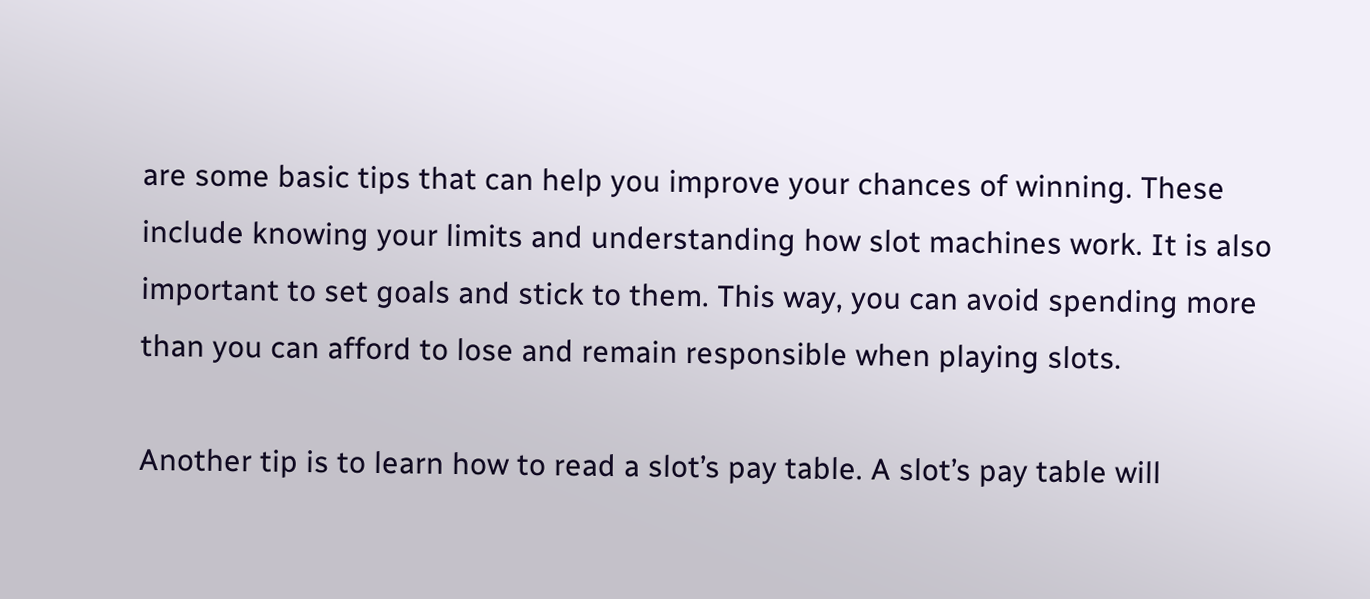are some basic tips that can help you improve your chances of winning. These include knowing your limits and understanding how slot machines work. It is also important to set goals and stick to them. This way, you can avoid spending more than you can afford to lose and remain responsible when playing slots.

Another tip is to learn how to read a slot’s pay table. A slot’s pay table will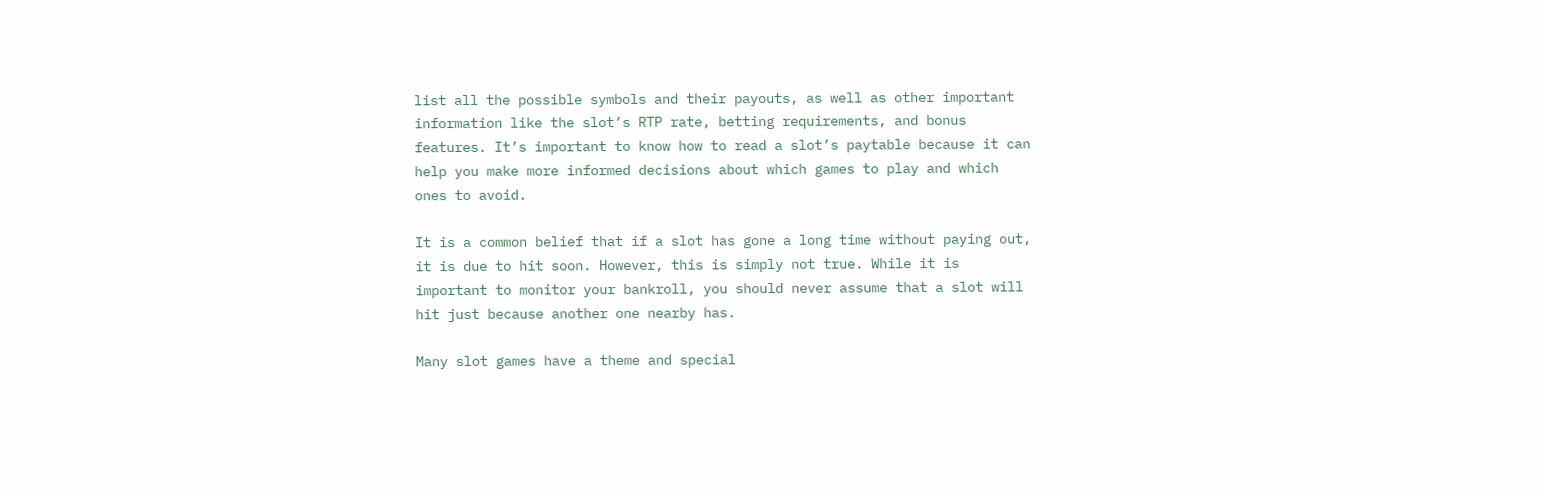list all the possible symbols and their payouts, as well as other important information like the slot’s RTP rate, betting requirements, and bonus features. It’s important to know how to read a slot’s paytable because it can help you make more informed decisions about which games to play and which ones to avoid.

It is a common belief that if a slot has gone a long time without paying out, it is due to hit soon. However, this is simply not true. While it is important to monitor your bankroll, you should never assume that a slot will hit just because another one nearby has.

Many slot games have a theme and special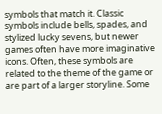symbols that match it. Classic symbols include bells, spades, and stylized lucky sevens, but newer games often have more imaginative icons. Often, these symbols are related to the theme of the game or are part of a larger storyline. Some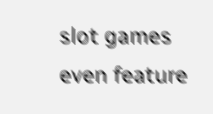slot games even feature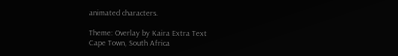animated characters.

Theme: Overlay by Kaira Extra Text
Cape Town, South Africa